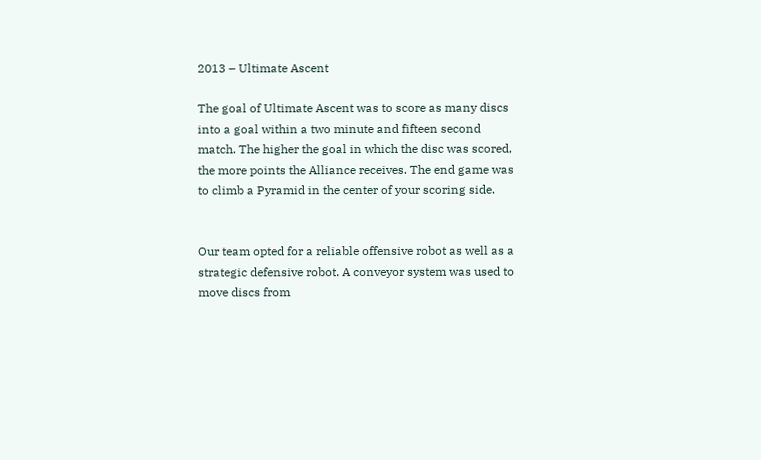2013 – Ultimate Ascent

The goal of Ultimate Ascent was to score as many discs into a goal within a two minute and fifteen second match. The higher the goal in which the disc was scored, the more points the Alliance receives. The end game was to climb a Pyramid in the center of your scoring side.


Our team opted for a reliable offensive robot as well as a strategic defensive robot. A conveyor system was used to move discs from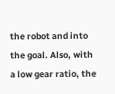the robot and into the goal. Also, with a low gear ratio, the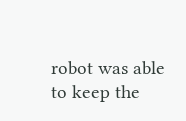robot was able to keep the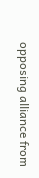opposing alliance from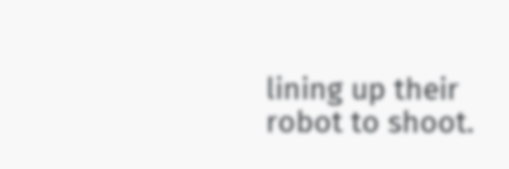lining up their robot to shoot.